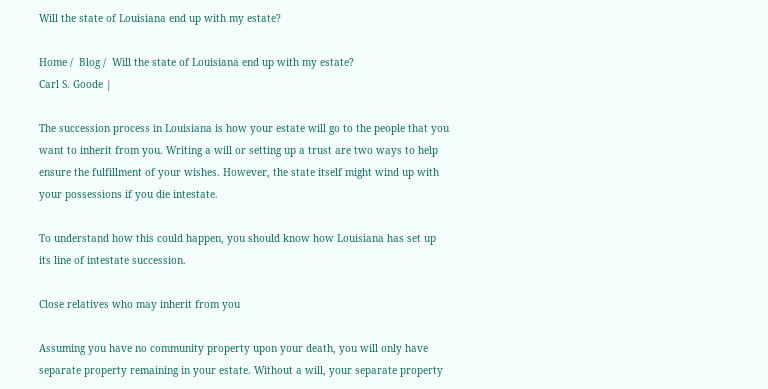Will the state of Louisiana end up with my estate?

Home /  Blog /  Will the state of Louisiana end up with my estate?
Carl S. Goode |

The succession process in Louisiana is how your estate will go to the people that you want to inherit from you. Writing a will or setting up a trust are two ways to help ensure the fulfillment of your wishes. However, the state itself might wind up with your possessions if you die intestate.

To understand how this could happen, you should know how Louisiana has set up its line of intestate succession.

Close relatives who may inherit from you

Assuming you have no community property upon your death, you will only have separate property remaining in your estate. Without a will, your separate property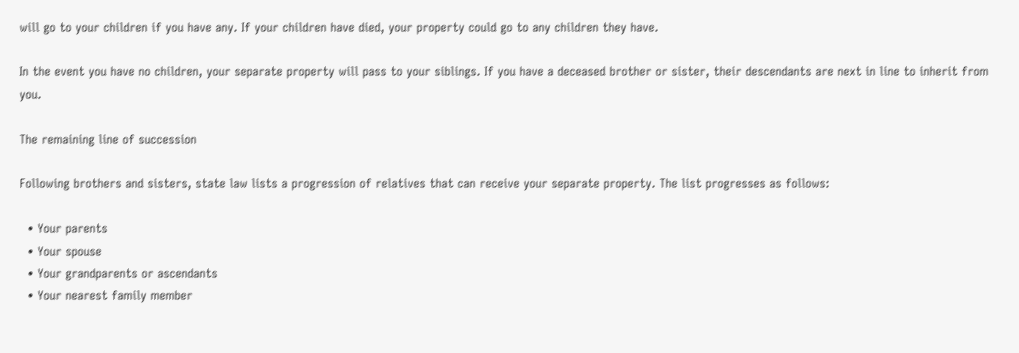will go to your children if you have any. If your children have died, your property could go to any children they have.

In the event you have no children, your separate property will pass to your siblings. If you have a deceased brother or sister, their descendants are next in line to inherit from you.

The remaining line of succession

Following brothers and sisters, state law lists a progression of relatives that can receive your separate property. The list progresses as follows:

  • Your parents
  • Your spouse
  • Your grandparents or ascendants
  • Your nearest family member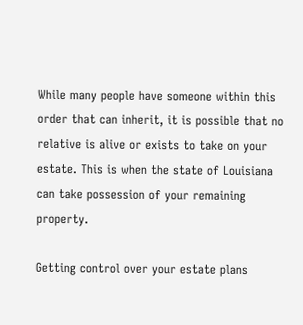While many people have someone within this order that can inherit, it is possible that no relative is alive or exists to take on your estate. This is when the state of Louisiana can take possession of your remaining property.

Getting control over your estate plans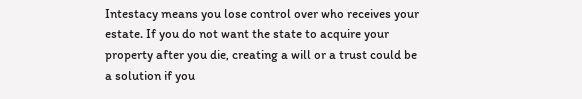Intestacy means you lose control over who receives your estate. If you do not want the state to acquire your property after you die, creating a will or a trust could be a solution if you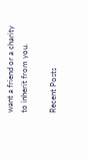want a friend or a charity to inherit from you.

Recent Posts